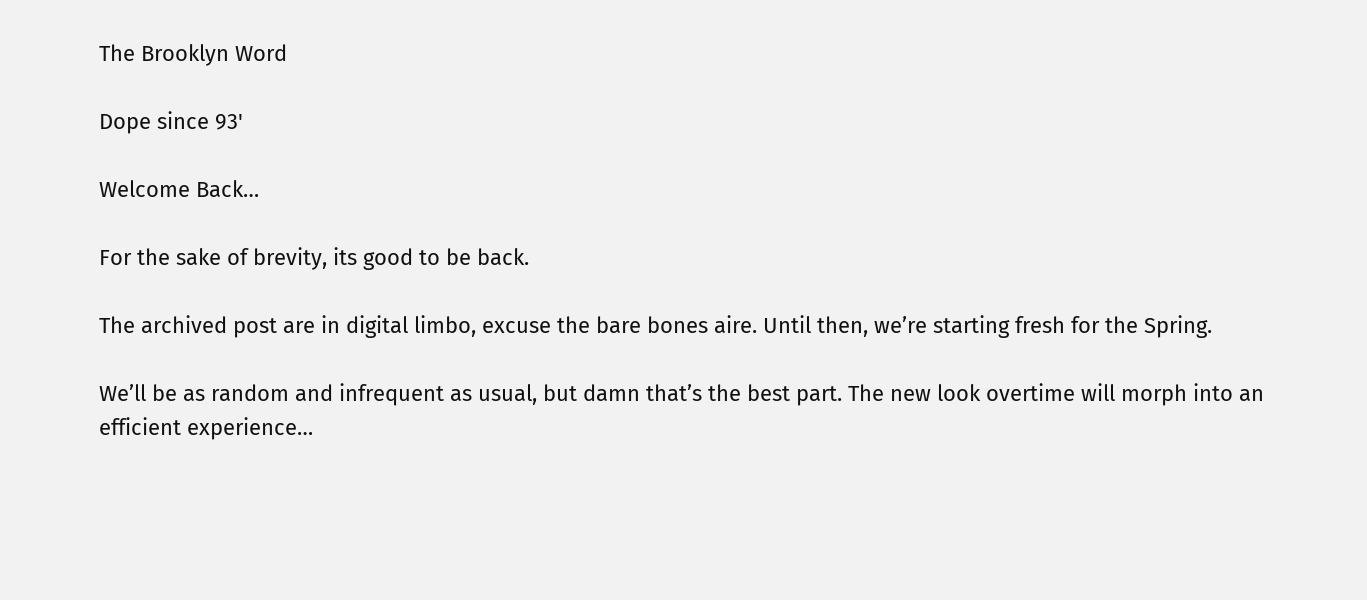The Brooklyn Word

Dope since 93'

Welcome Back…

For the sake of brevity, its good to be back.

The archived post are in digital limbo, excuse the bare bones aire. Until then, we’re starting fresh for the Spring.

We’ll be as random and infrequent as usual, but damn that’s the best part. The new look overtime will morph into an efficient experience…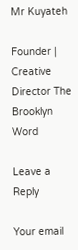Mr Kuyateh

Founder | Creative Director The Brooklyn Word

Leave a Reply

Your email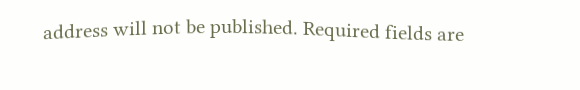address will not be published. Required fields are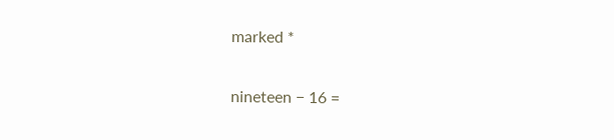marked *

nineteen − 16 =